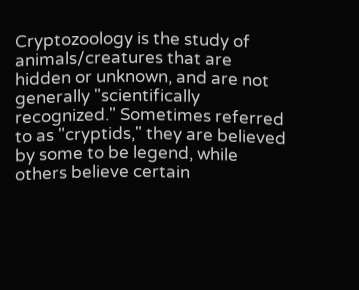Cryptozoology is the study of animals/creatures that are hidden or unknown, and are not generally "scientifically recognized." Sometimes referred to as "cryptids," they are believed by some to be legend, while others believe certain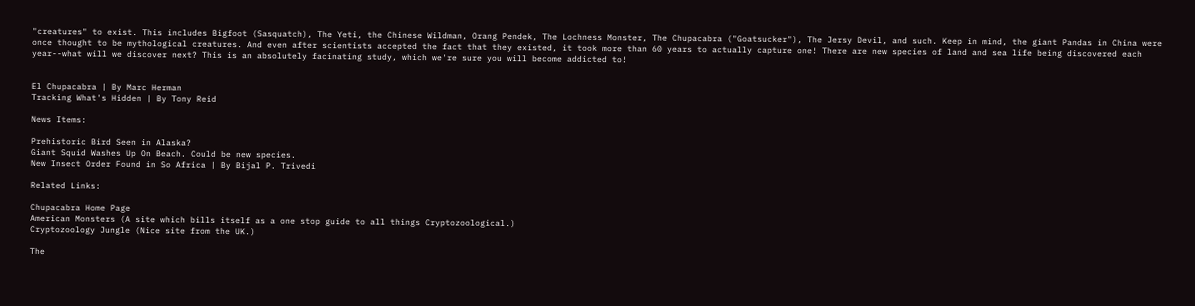"creatures" to exist. This includes Bigfoot (Sasquatch), The Yeti, the Chinese Wildman, Orang Pendek, The Lochness Monster, The Chupacabra ("Goatsucker"), The Jersy Devil, and such. Keep in mind, the giant Pandas in China were once thought to be mythological creatures. And even after scientists accepted the fact that they existed, it took more than 60 years to actually capture one! There are new species of land and sea life being discovered each year--what will we discover next? This is an absolutely facinating study, which we're sure you will become addicted to!


El Chupacabra | By Marc Herman
Tracking What's Hidden | By Tony Reid

News Items:

Prehistoric Bird Seen in Alaska?
Giant Squid Washes Up On Beach. Could be new species.
New Insect Order Found in So Africa | By Bijal P. Trivedi

Related Links:

Chupacabra Home Page
American Monsters (A site which bills itself as a one stop guide to all things Cryptozoological.)
Cryptozoology Jungle (Nice site from the UK.)

The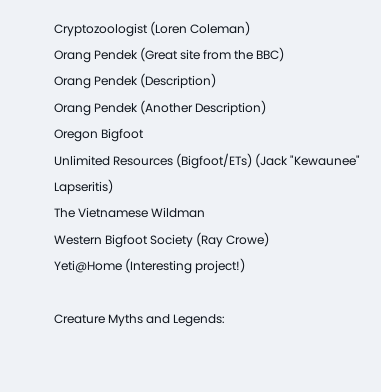Cryptozoologist (Loren Coleman)
Orang Pendek (Great site from the BBC)
Orang Pendek (Description)
Orang Pendek (Another Description)
Oregon Bigfoot
Unlimited Resources (Bigfoot/ETs) (Jack "Kewaunee" Lapseritis)
The Vietnamese Wildman
Western Bigfoot Society (Ray Crowe)
Yeti@Home (Interesting project!)

Creature Myths and Legends: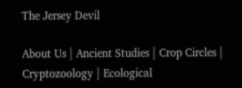The Jersey Devil

About Us | Ancient Studies | Crop Circles | Cryptozoology | Ecological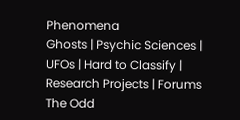Phenomena
Ghosts | Psychic Sciences | UFOs | Hard to Classify | Research Projects | Forums
The Odd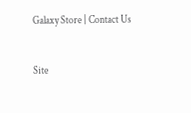Galaxy Store | Contact Us


Site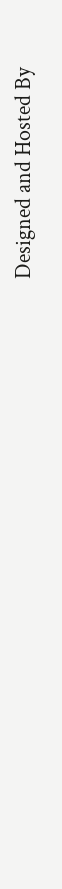Designed and Hosted By